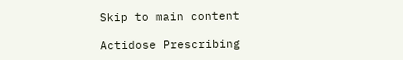Skip to main content

Actidose Prescribing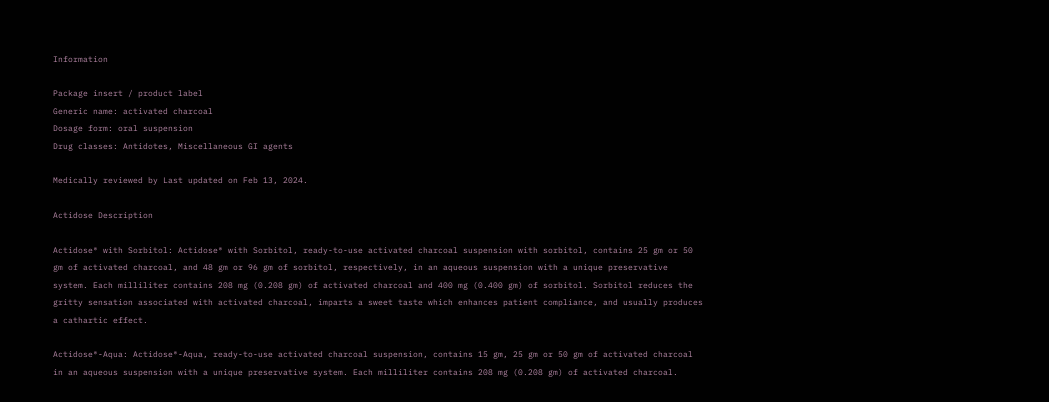Information

Package insert / product label
Generic name: activated charcoal
Dosage form: oral suspension
Drug classes: Antidotes, Miscellaneous GI agents

Medically reviewed by Last updated on Feb 13, 2024.

Actidose Description

Actidose® with Sorbitol: Actidose® with Sorbitol, ready-to-use activated charcoal suspension with sorbitol, contains 25 gm or 50 gm of activated charcoal, and 48 gm or 96 gm of sorbitol, respectively, in an aqueous suspension with a unique preservative system. Each milliliter contains 208 mg (0.208 gm) of activated charcoal and 400 mg (0.400 gm) of sorbitol. Sorbitol reduces the gritty sensation associated with activated charcoal, imparts a sweet taste which enhances patient compliance, and usually produces a cathartic effect.

Actidose®-Aqua: Actidose®-Aqua, ready-to-use activated charcoal suspension, contains 15 gm, 25 gm or 50 gm of activated charcoal in an aqueous suspension with a unique preservative system. Each milliliter contains 208 mg (0.208 gm) of activated charcoal.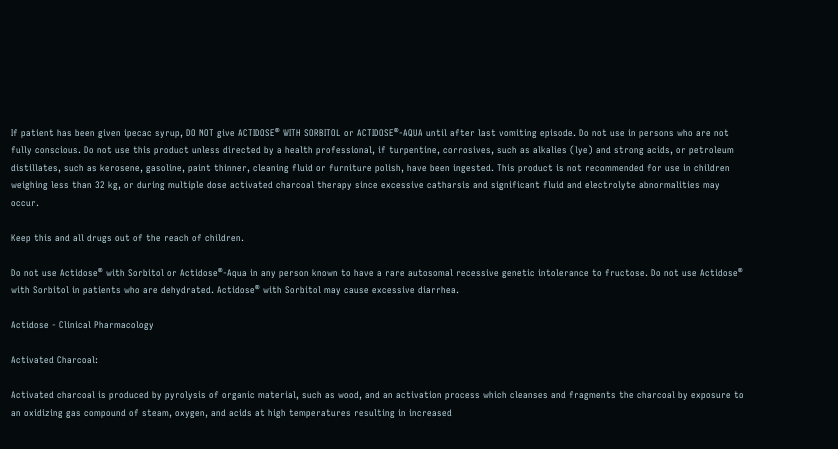If patient has been given ipecac syrup, DO NOT give ACTIDOSE® WITH SORBITOL or ACTIDOSE®-AQUA until after last vomiting episode. Do not use in persons who are not fully conscious. Do not use this product unless directed by a health professional, if turpentine, corrosives, such as alkalies (lye) and strong acids, or petroleum distillates, such as kerosene, gasoline, paint thinner, cleaning fluid or furniture polish, have been ingested. This product is not recommended for use in children weighing less than 32 kg, or during multiple dose activated charcoal therapy since excessive catharsis and significant fluid and electrolyte abnormalities may occur.

Keep this and all drugs out of the reach of children.

Do not use Actidose® with Sorbitol or Actidose®-Aqua in any person known to have a rare autosomal recessive genetic intolerance to fructose. Do not use Actidose® with Sorbitol in patients who are dehydrated. Actidose® with Sorbitol may cause excessive diarrhea.

Actidose - Clinical Pharmacology

Activated Charcoal:

Activated charcoal is produced by pyrolysis of organic material, such as wood, and an activation process which cleanses and fragments the charcoal by exposure to an oxidizing gas compound of steam, oxygen, and acids at high temperatures resulting in increased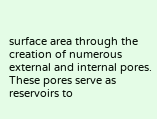surface area through the creation of numerous external and internal pores. These pores serve as reservoirs to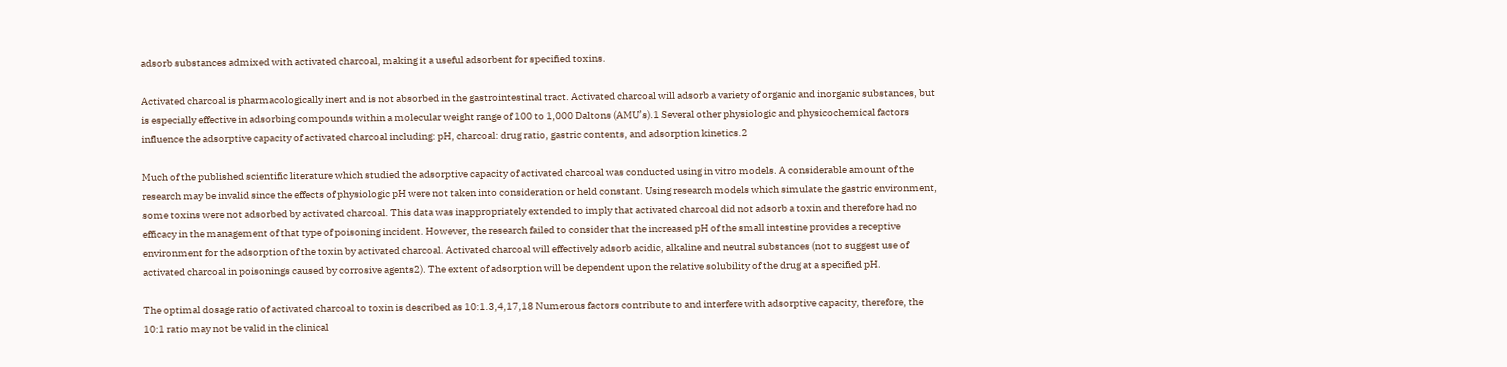adsorb substances admixed with activated charcoal, making it a useful adsorbent for specified toxins.

Activated charcoal is pharmacologically inert and is not absorbed in the gastrointestinal tract. Activated charcoal will adsorb a variety of organic and inorganic substances, but is especially effective in adsorbing compounds within a molecular weight range of 100 to 1,000 Daltons (AMU’s).1 Several other physiologic and physicochemical factors influence the adsorptive capacity of activated charcoal including: pH, charcoal: drug ratio, gastric contents, and adsorption kinetics.2

Much of the published scientific literature which studied the adsorptive capacity of activated charcoal was conducted using in vitro models. A considerable amount of the research may be invalid since the effects of physiologic pH were not taken into consideration or held constant. Using research models which simulate the gastric environment, some toxins were not adsorbed by activated charcoal. This data was inappropriately extended to imply that activated charcoal did not adsorb a toxin and therefore had no efficacy in the management of that type of poisoning incident. However, the research failed to consider that the increased pH of the small intestine provides a receptive environment for the adsorption of the toxin by activated charcoal. Activated charcoal will effectively adsorb acidic, alkaline and neutral substances (not to suggest use of activated charcoal in poisonings caused by corrosive agents2). The extent of adsorption will be dependent upon the relative solubility of the drug at a specified pH.

The optimal dosage ratio of activated charcoal to toxin is described as 10:1.3,4,17,18 Numerous factors contribute to and interfere with adsorptive capacity, therefore, the 10:1 ratio may not be valid in the clinical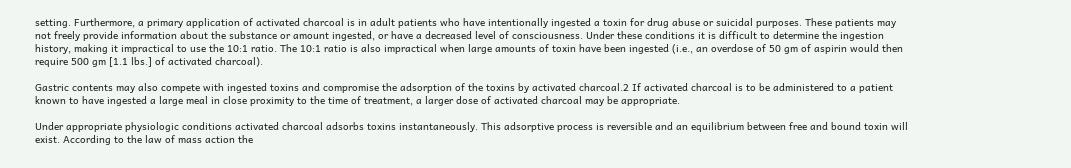setting. Furthermore, a primary application of activated charcoal is in adult patients who have intentionally ingested a toxin for drug abuse or suicidal purposes. These patients may not freely provide information about the substance or amount ingested, or have a decreased level of consciousness. Under these conditions it is difficult to determine the ingestion history, making it impractical to use the 10:1 ratio. The 10:1 ratio is also impractical when large amounts of toxin have been ingested (i.e., an overdose of 50 gm of aspirin would then require 500 gm [1.1 lbs.] of activated charcoal).

Gastric contents may also compete with ingested toxins and compromise the adsorption of the toxins by activated charcoal.2 If activated charcoal is to be administered to a patient known to have ingested a large meal in close proximity to the time of treatment, a larger dose of activated charcoal may be appropriate.

Under appropriate physiologic conditions activated charcoal adsorbs toxins instantaneously. This adsorptive process is reversible and an equilibrium between free and bound toxin will exist. According to the law of mass action the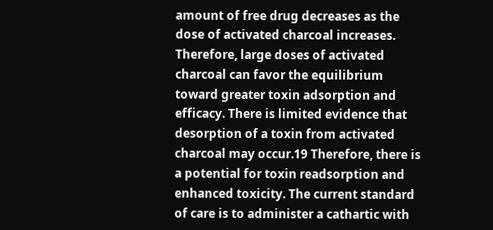amount of free drug decreases as the dose of activated charcoal increases. Therefore, large doses of activated charcoal can favor the equilibrium toward greater toxin adsorption and efficacy. There is limited evidence that desorption of a toxin from activated charcoal may occur.19 Therefore, there is a potential for toxin readsorption and enhanced toxicity. The current standard of care is to administer a cathartic with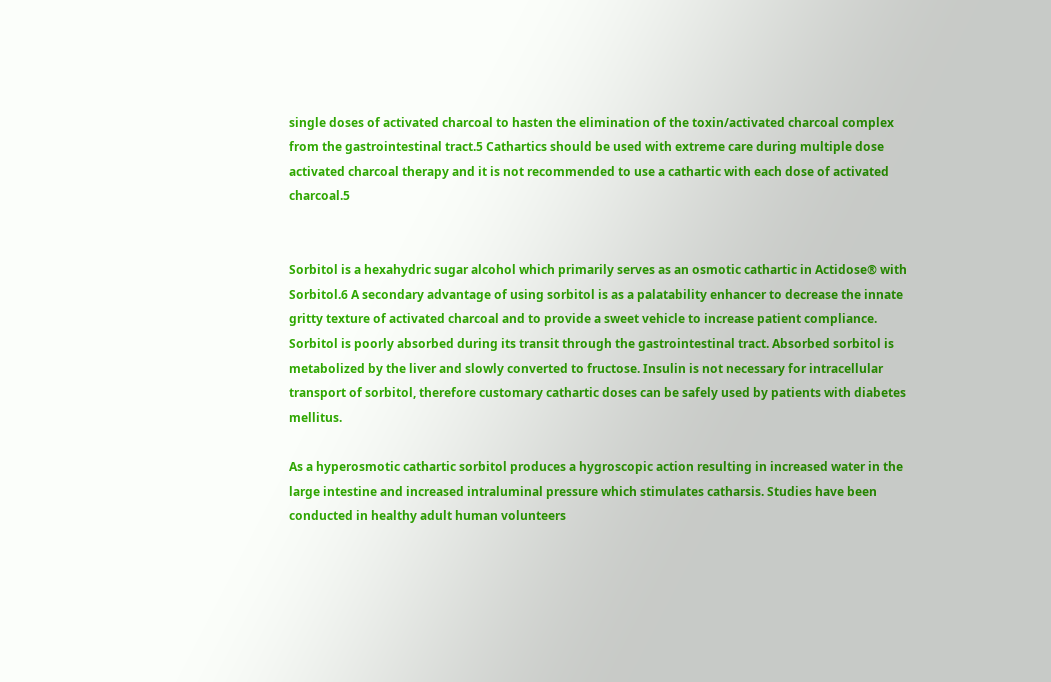single doses of activated charcoal to hasten the elimination of the toxin/activated charcoal complex from the gastrointestinal tract.5 Cathartics should be used with extreme care during multiple dose activated charcoal therapy and it is not recommended to use a cathartic with each dose of activated charcoal.5


Sorbitol is a hexahydric sugar alcohol which primarily serves as an osmotic cathartic in Actidose® with Sorbitol.6 A secondary advantage of using sorbitol is as a palatability enhancer to decrease the innate gritty texture of activated charcoal and to provide a sweet vehicle to increase patient compliance. Sorbitol is poorly absorbed during its transit through the gastrointestinal tract. Absorbed sorbitol is metabolized by the liver and slowly converted to fructose. Insulin is not necessary for intracellular transport of sorbitol, therefore customary cathartic doses can be safely used by patients with diabetes mellitus.

As a hyperosmotic cathartic sorbitol produces a hygroscopic action resulting in increased water in the large intestine and increased intraluminal pressure which stimulates catharsis. Studies have been conducted in healthy adult human volunteers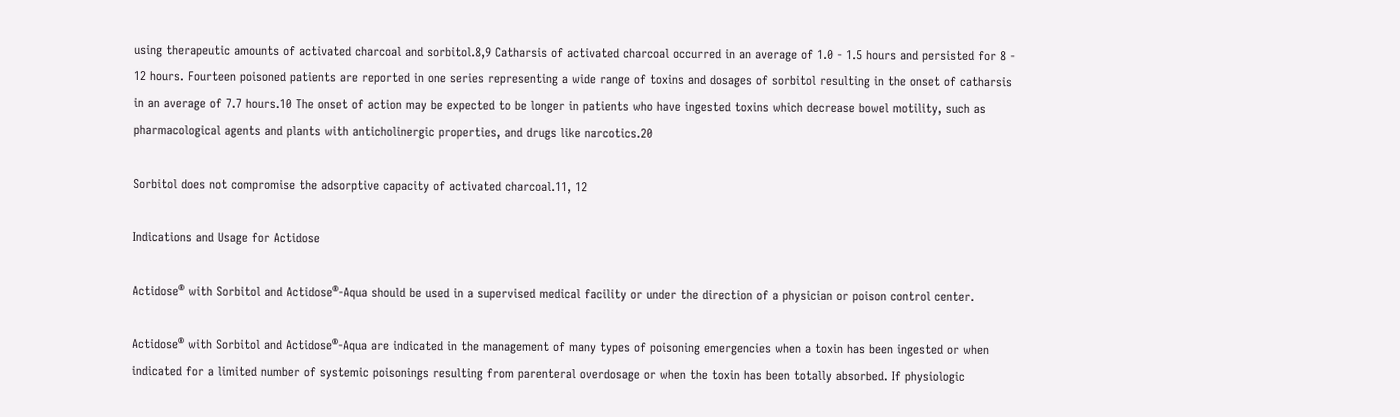using therapeutic amounts of activated charcoal and sorbitol.8,9 Catharsis of activated charcoal occurred in an average of 1.0 - 1.5 hours and persisted for 8 - 12 hours. Fourteen poisoned patients are reported in one series representing a wide range of toxins and dosages of sorbitol resulting in the onset of catharsis in an average of 7.7 hours.10 The onset of action may be expected to be longer in patients who have ingested toxins which decrease bowel motility, such as pharmacological agents and plants with anticholinergic properties, and drugs like narcotics.20

Sorbitol does not compromise the adsorptive capacity of activated charcoal.11, 12

Indications and Usage for Actidose

Actidose® with Sorbitol and Actidose®-Aqua should be used in a supervised medical facility or under the direction of a physician or poison control center.

Actidose® with Sorbitol and Actidose®-Aqua are indicated in the management of many types of poisoning emergencies when a toxin has been ingested or when indicated for a limited number of systemic poisonings resulting from parenteral overdosage or when the toxin has been totally absorbed. If physiologic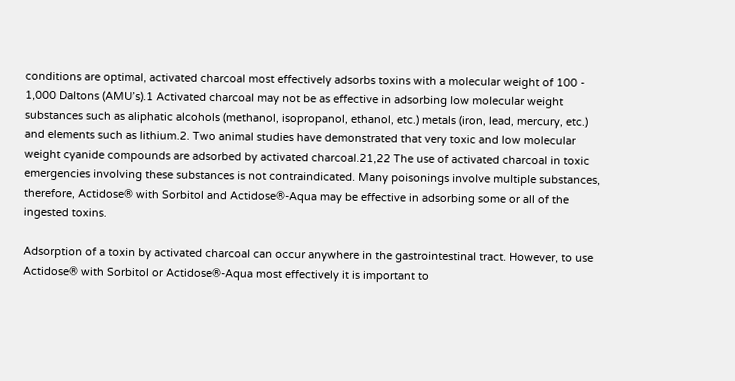conditions are optimal, activated charcoal most effectively adsorbs toxins with a molecular weight of 100 - 1,000 Daltons (AMU’s).1 Activated charcoal may not be as effective in adsorbing low molecular weight substances such as aliphatic alcohols (methanol, isopropanol, ethanol, etc.) metals (iron, lead, mercury, etc.) and elements such as lithium.2. Two animal studies have demonstrated that very toxic and low molecular weight cyanide compounds are adsorbed by activated charcoal.21,22 The use of activated charcoal in toxic emergencies involving these substances is not contraindicated. Many poisonings involve multiple substances, therefore, Actidose® with Sorbitol and Actidose®-Aqua may be effective in adsorbing some or all of the ingested toxins.

Adsorption of a toxin by activated charcoal can occur anywhere in the gastrointestinal tract. However, to use Actidose® with Sorbitol or Actidose®-Aqua most effectively it is important to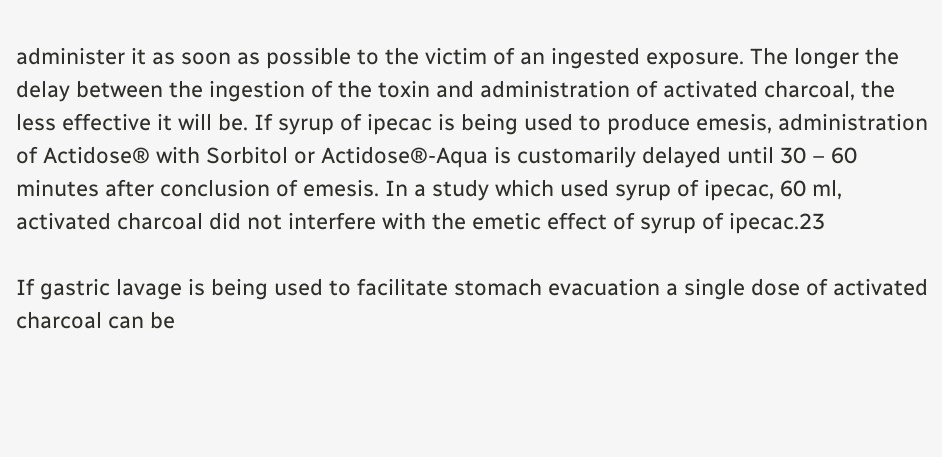administer it as soon as possible to the victim of an ingested exposure. The longer the delay between the ingestion of the toxin and administration of activated charcoal, the less effective it will be. If syrup of ipecac is being used to produce emesis, administration of Actidose® with Sorbitol or Actidose®-Aqua is customarily delayed until 30 – 60 minutes after conclusion of emesis. In a study which used syrup of ipecac, 60 ml, activated charcoal did not interfere with the emetic effect of syrup of ipecac.23

If gastric lavage is being used to facilitate stomach evacuation a single dose of activated charcoal can be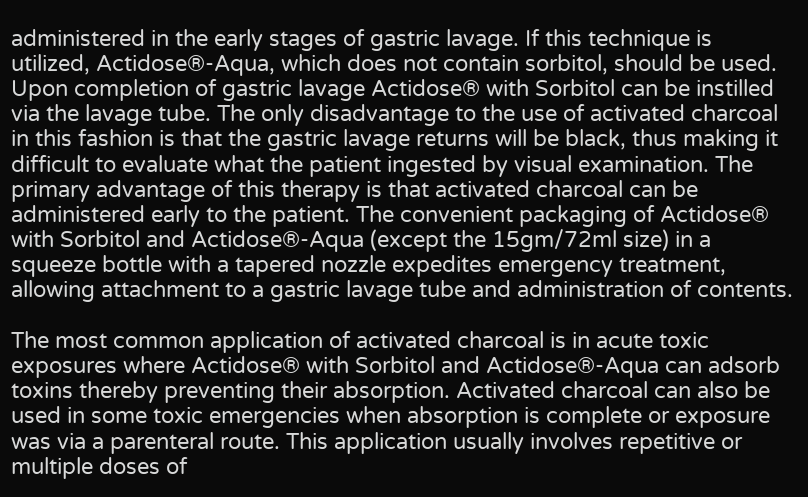administered in the early stages of gastric lavage. If this technique is utilized, Actidose®-Aqua, which does not contain sorbitol, should be used. Upon completion of gastric lavage Actidose® with Sorbitol can be instilled via the lavage tube. The only disadvantage to the use of activated charcoal in this fashion is that the gastric lavage returns will be black, thus making it difficult to evaluate what the patient ingested by visual examination. The primary advantage of this therapy is that activated charcoal can be administered early to the patient. The convenient packaging of Actidose® with Sorbitol and Actidose®-Aqua (except the 15gm/72ml size) in a squeeze bottle with a tapered nozzle expedites emergency treatment, allowing attachment to a gastric lavage tube and administration of contents.

The most common application of activated charcoal is in acute toxic exposures where Actidose® with Sorbitol and Actidose®-Aqua can adsorb toxins thereby preventing their absorption. Activated charcoal can also be used in some toxic emergencies when absorption is complete or exposure was via a parenteral route. This application usually involves repetitive or multiple doses of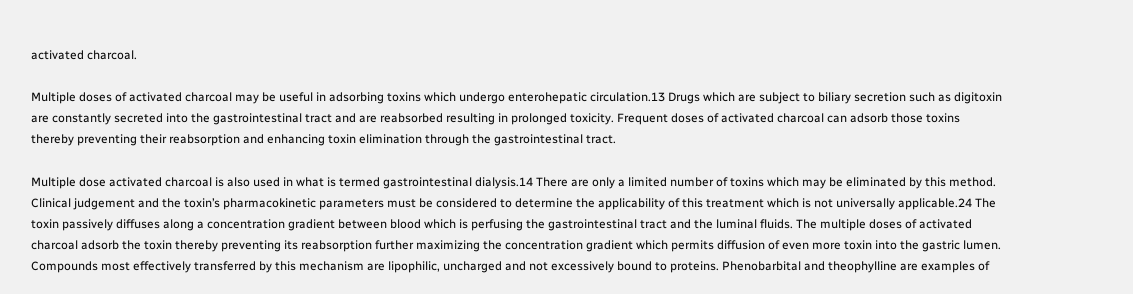activated charcoal.

Multiple doses of activated charcoal may be useful in adsorbing toxins which undergo enterohepatic circulation.13 Drugs which are subject to biliary secretion such as digitoxin are constantly secreted into the gastrointestinal tract and are reabsorbed resulting in prolonged toxicity. Frequent doses of activated charcoal can adsorb those toxins thereby preventing their reabsorption and enhancing toxin elimination through the gastrointestinal tract.

Multiple dose activated charcoal is also used in what is termed gastrointestinal dialysis.14 There are only a limited number of toxins which may be eliminated by this method. Clinical judgement and the toxin’s pharmacokinetic parameters must be considered to determine the applicability of this treatment which is not universally applicable.24 The toxin passively diffuses along a concentration gradient between blood which is perfusing the gastrointestinal tract and the luminal fluids. The multiple doses of activated charcoal adsorb the toxin thereby preventing its reabsorption further maximizing the concentration gradient which permits diffusion of even more toxin into the gastric lumen. Compounds most effectively transferred by this mechanism are lipophilic, uncharged and not excessively bound to proteins. Phenobarbital and theophylline are examples of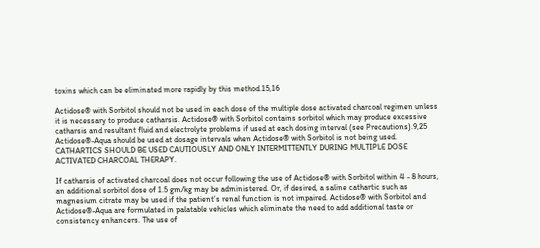toxins which can be eliminated more rapidly by this method.15,16

Actidose® with Sorbitol should not be used in each dose of the multiple dose activated charcoal regimen unless it is necessary to produce catharsis. Actidose® with Sorbitol contains sorbitol which may produce excessive catharsis and resultant fluid and electrolyte problems if used at each dosing interval (see Precautions).9,25 Actidose®-Aqua should be used at dosage intervals when Actidose® with Sorbitol is not being used. CATHARTICS SHOULD BE USED CAUTIOUSLY AND ONLY INTERMITTENTLY DURING MULTIPLE DOSE ACTIVATED CHARCOAL THERAPY.

If catharsis of activated charcoal does not occur following the use of Actidose® with Sorbitol within 4 - 8 hours, an additional sorbitol dose of 1.5 gm/kg may be administered. Or, if desired, a saline cathartic such as magnesium citrate may be used if the patient’s renal function is not impaired. Actidose® with Sorbitol and Actidose®-Aqua are formulated in palatable vehicles which eliminate the need to add additional taste or consistency enhancers. The use of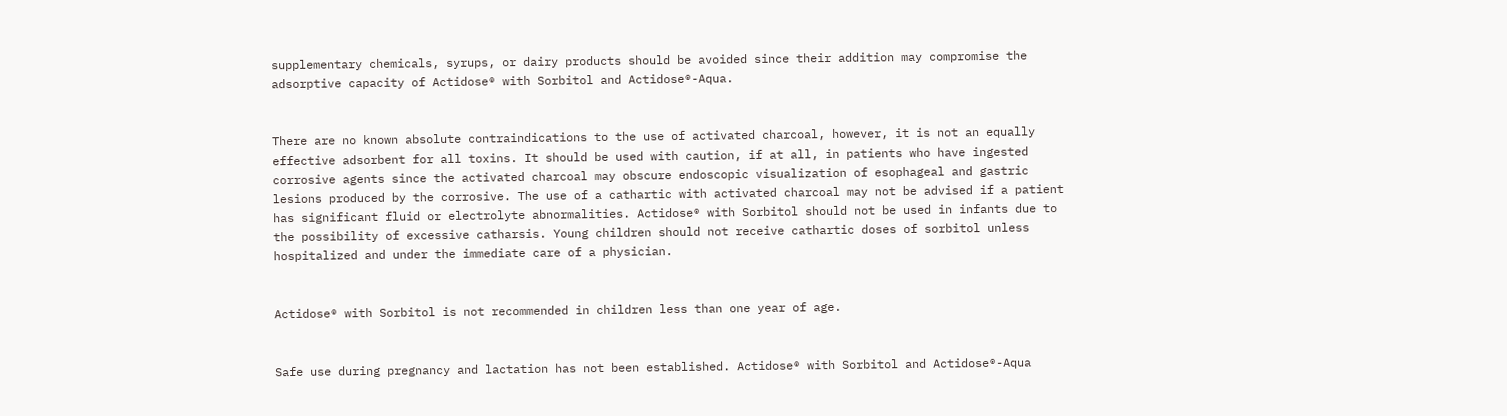supplementary chemicals, syrups, or dairy products should be avoided since their addition may compromise the adsorptive capacity of Actidose® with Sorbitol and Actidose®-Aqua.


There are no known absolute contraindications to the use of activated charcoal, however, it is not an equally effective adsorbent for all toxins. It should be used with caution, if at all, in patients who have ingested corrosive agents since the activated charcoal may obscure endoscopic visualization of esophageal and gastric lesions produced by the corrosive. The use of a cathartic with activated charcoal may not be advised if a patient has significant fluid or electrolyte abnormalities. Actidose® with Sorbitol should not be used in infants due to the possibility of excessive catharsis. Young children should not receive cathartic doses of sorbitol unless hospitalized and under the immediate care of a physician.


Actidose® with Sorbitol is not recommended in children less than one year of age.


Safe use during pregnancy and lactation has not been established. Actidose® with Sorbitol and Actidose®-Aqua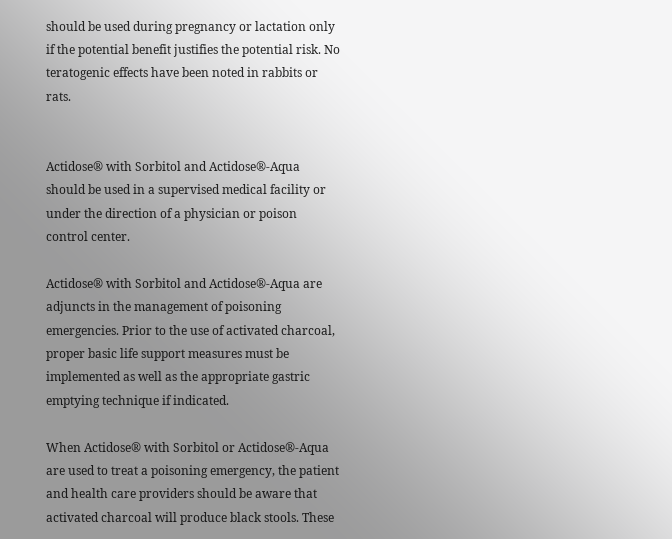should be used during pregnancy or lactation only if the potential benefit justifies the potential risk. No teratogenic effects have been noted in rabbits or rats.


Actidose® with Sorbitol and Actidose®-Aqua should be used in a supervised medical facility or under the direction of a physician or poison control center.

Actidose® with Sorbitol and Actidose®-Aqua are adjuncts in the management of poisoning emergencies. Prior to the use of activated charcoal, proper basic life support measures must be implemented as well as the appropriate gastric emptying technique if indicated.

When Actidose® with Sorbitol or Actidose®-Aqua are used to treat a poisoning emergency, the patient and health care providers should be aware that activated charcoal will produce black stools. These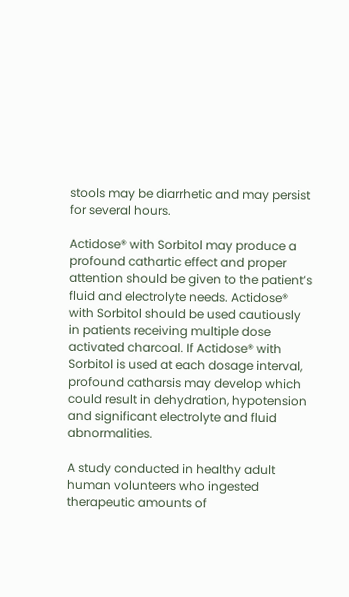stools may be diarrhetic and may persist for several hours.

Actidose® with Sorbitol may produce a profound cathartic effect and proper attention should be given to the patient’s fluid and electrolyte needs. Actidose® with Sorbitol should be used cautiously in patients receiving multiple dose activated charcoal. If Actidose® with Sorbitol is used at each dosage interval, profound catharsis may develop which could result in dehydration, hypotension and significant electrolyte and fluid abnormalities.

A study conducted in healthy adult human volunteers who ingested therapeutic amounts of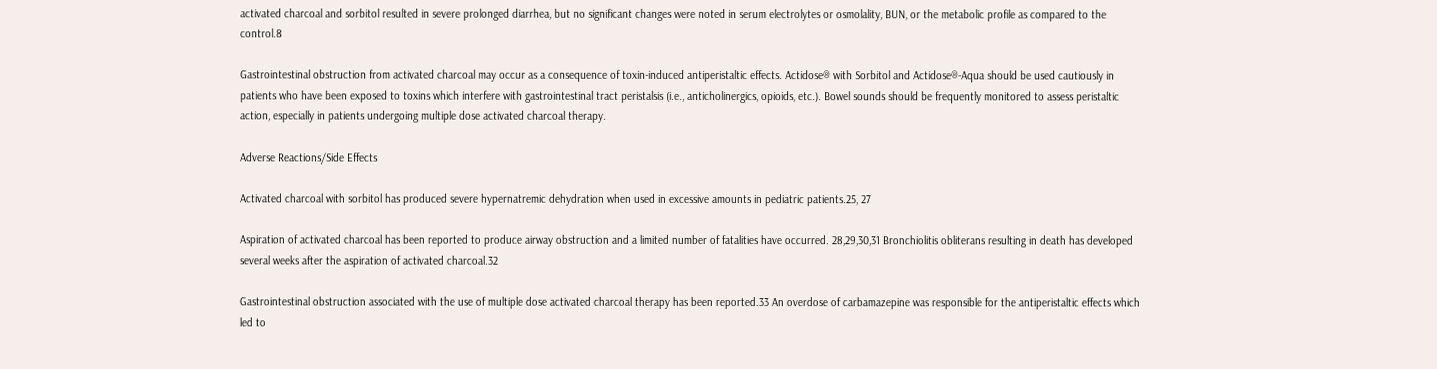activated charcoal and sorbitol resulted in severe prolonged diarrhea, but no significant changes were noted in serum electrolytes or osmolality, BUN, or the metabolic profile as compared to the control.8

Gastrointestinal obstruction from activated charcoal may occur as a consequence of toxin-induced antiperistaltic effects. Actidose® with Sorbitol and Actidose®-Aqua should be used cautiously in patients who have been exposed to toxins which interfere with gastrointestinal tract peristalsis (i.e., anticholinergics, opioids, etc.). Bowel sounds should be frequently monitored to assess peristaltic action, especially in patients undergoing multiple dose activated charcoal therapy.

Adverse Reactions/Side Effects

Activated charcoal with sorbitol has produced severe hypernatremic dehydration when used in excessive amounts in pediatric patients.25, 27

Aspiration of activated charcoal has been reported to produce airway obstruction and a limited number of fatalities have occurred. 28,29,30,31 Bronchiolitis obliterans resulting in death has developed several weeks after the aspiration of activated charcoal.32

Gastrointestinal obstruction associated with the use of multiple dose activated charcoal therapy has been reported.33 An overdose of carbamazepine was responsible for the antiperistaltic effects which led to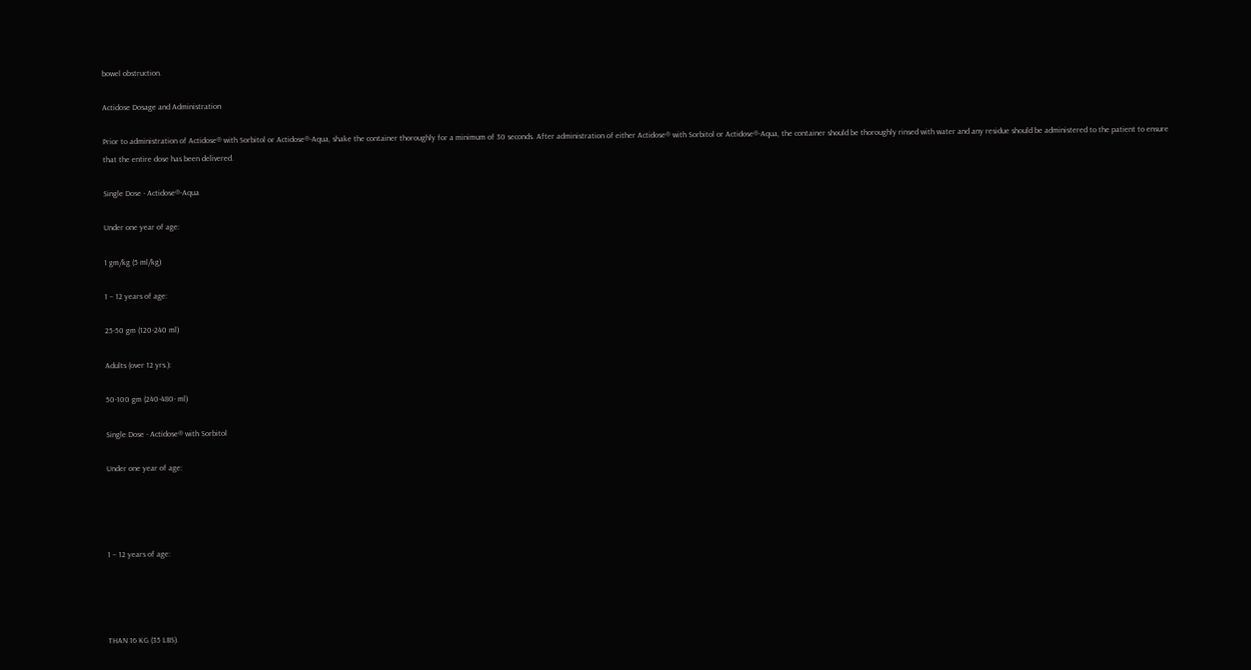bowel obstruction.

Actidose Dosage and Administration

Prior to administration of Actidose® with Sorbitol or Actidose®-Aqua, shake the container thoroughly for a minimum of 30 seconds. After administration of either Actidose® with Sorbitol or Actidose®-Aqua, the container should be thoroughly rinsed with water and any residue should be administered to the patient to ensure that the entire dose has been delivered.

Single Dose - Actidose®-Aqua

Under one year of age:

1 gm/kg (5 ml/kg)

1 – 12 years of age:

25-50 gm (120-240 ml)

Adults (over 12 yrs.):

50-100 gm (240-480- ml)

Single Dose - Actidose® with Sorbitol

Under one year of age:




1 – 12 years of age:




THAN 16 KG (35 LBS).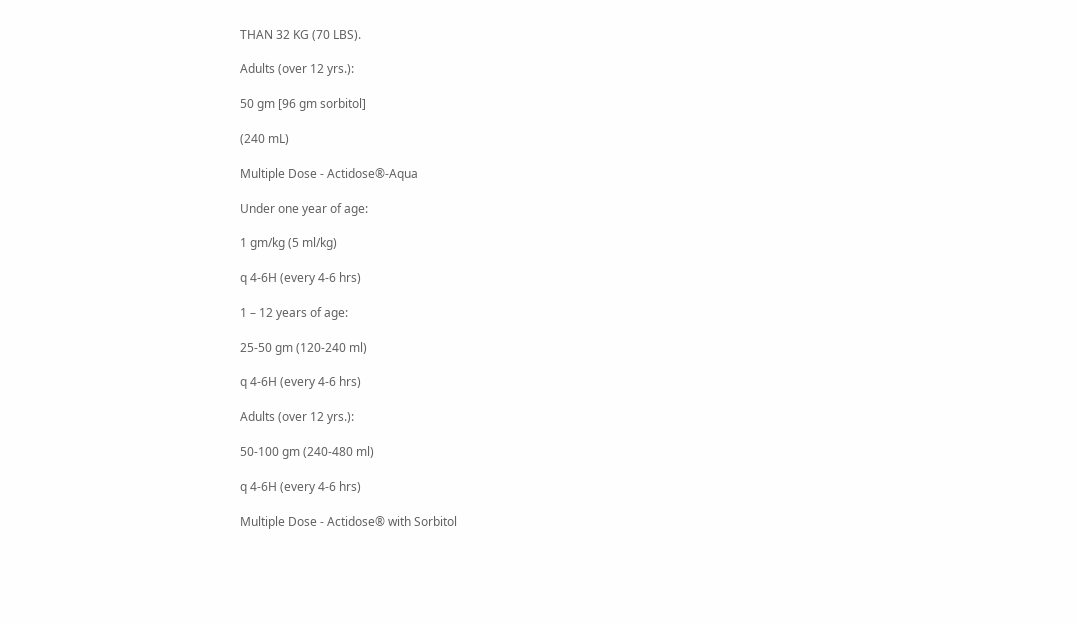THAN 32 KG (70 LBS).

Adults (over 12 yrs.):

50 gm [96 gm sorbitol]

(240 mL)

Multiple Dose - Actidose®-Aqua

Under one year of age:

1 gm/kg (5 ml/kg)

q 4-6H (every 4-6 hrs)

1 – 12 years of age:

25-50 gm (120-240 ml)

q 4-6H (every 4-6 hrs)

Adults (over 12 yrs.):

50-100 gm (240-480 ml)

q 4-6H (every 4-6 hrs)

Multiple Dose - Actidose® with Sorbitol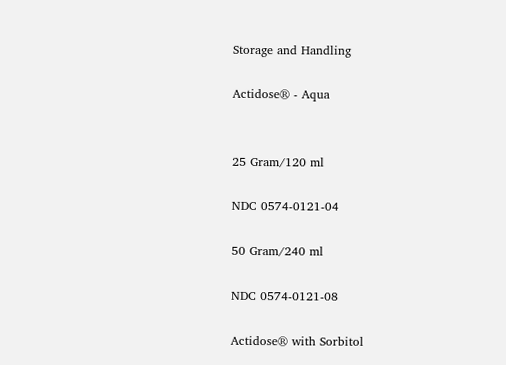Storage and Handling

Actidose® - Aqua


25 Gram/120 ml

NDC 0574-0121-04

50 Gram/240 ml

NDC 0574-0121-08

Actidose® with Sorbitol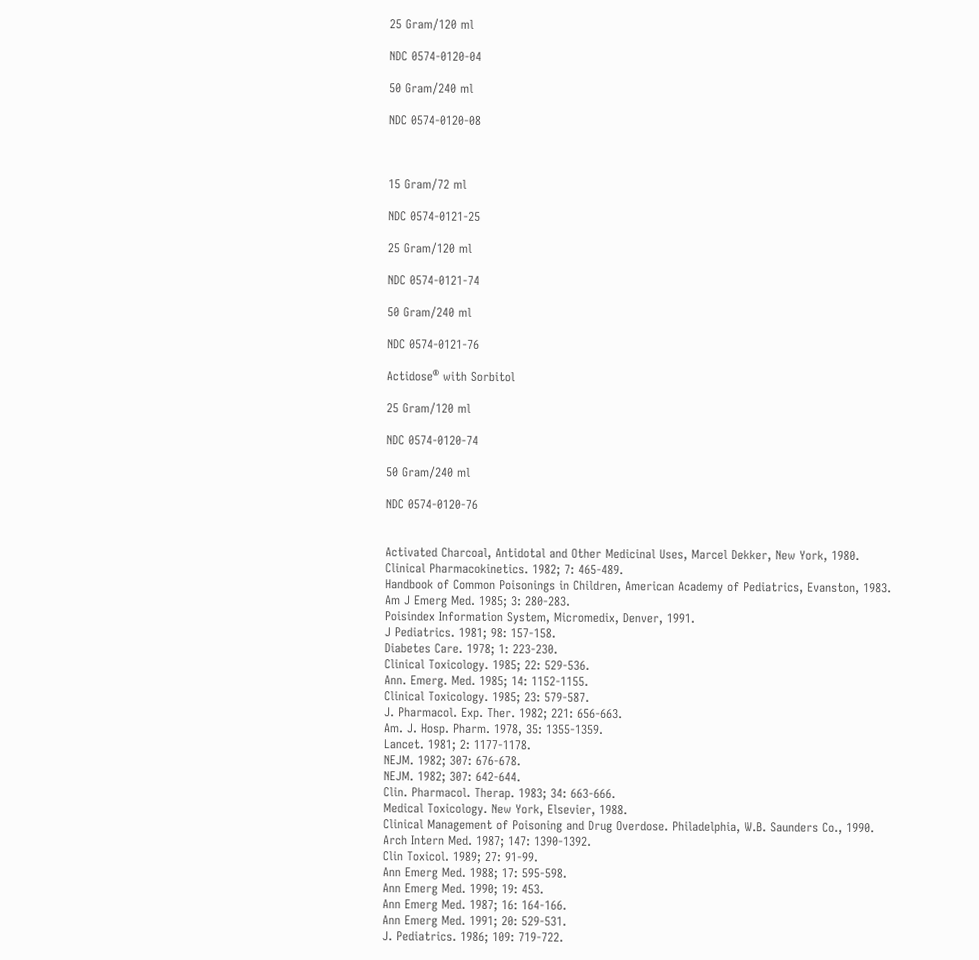25 Gram/120 ml

NDC 0574-0120-04

50 Gram/240 ml

NDC 0574-0120-08



15 Gram/72 ml

NDC 0574-0121-25

25 Gram/120 ml

NDC 0574-0121-74

50 Gram/240 ml

NDC 0574-0121-76

Actidose® with Sorbitol

25 Gram/120 ml

NDC 0574-0120-74

50 Gram/240 ml

NDC 0574-0120-76


Activated Charcoal, Antidotal and Other Medicinal Uses, Marcel Dekker, New York, 1980.
Clinical Pharmacokinetics. 1982; 7: 465-489.
Handbook of Common Poisonings in Children, American Academy of Pediatrics, Evanston, 1983.
Am J Emerg Med. 1985; 3: 280-283.
Poisindex Information System, Micromedix, Denver, 1991.
J Pediatrics. 1981; 98: 157-158.
Diabetes Care. 1978; 1: 223-230.
Clinical Toxicology. 1985; 22: 529-536.
Ann. Emerg. Med. 1985; 14: 1152-1155.
Clinical Toxicology. 1985; 23: 579-587.
J. Pharmacol. Exp. Ther. 1982; 221: 656-663.
Am. J. Hosp. Pharm. 1978, 35: 1355-1359.
Lancet. 1981; 2: 1177-1178.
NEJM. 1982; 307: 676-678.
NEJM. 1982; 307: 642-644.
Clin. Pharmacol. Therap. 1983; 34: 663-666.
Medical Toxicology. New York, Elsevier, 1988.
Clinical Management of Poisoning and Drug Overdose. Philadelphia, W.B. Saunders Co., 1990.
Arch Intern Med. 1987; 147: 1390-1392.
Clin Toxicol. 1989; 27: 91-99.
Ann Emerg Med. 1988; 17: 595-598.
Ann Emerg Med. 1990; 19: 453.
Ann Emerg Med. 1987; 16: 164-166.
Ann Emerg Med. 1991; 20: 529-531.
J. Pediatrics. 1986; 109: 719-722.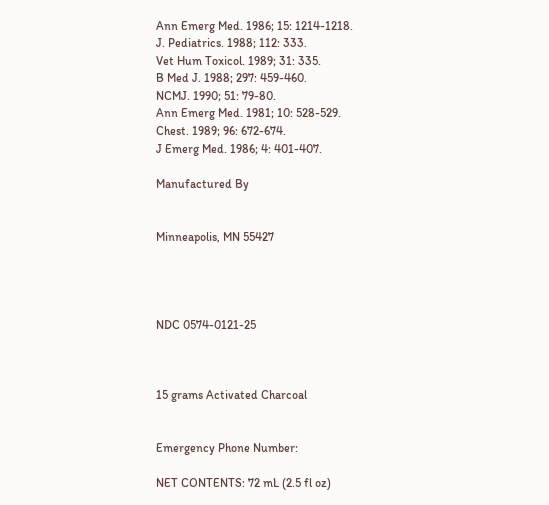Ann Emerg Med. 1986; 15: 1214-1218.
J. Pediatrics. 1988; 112: 333.
Vet Hum Toxicol. 1989; 31: 335.
B Med J. 1988; 297: 459-460.
NCMJ. 1990; 51: 79-80.
Ann Emerg Med. 1981; 10: 528-529.
Chest. 1989; 96: 672-674.
J Emerg Med. 1986; 4: 401-407.

Manufactured By


Minneapolis, MN 55427




NDC 0574-0121-25



15 grams Activated Charcoal


Emergency Phone Number:

NET CONTENTS: 72 mL (2.5 fl oz)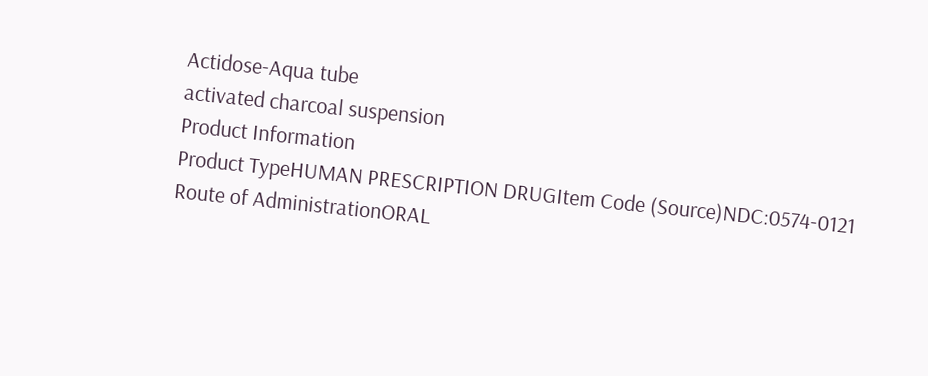Actidose-Aqua tube
activated charcoal suspension
Product Information
Product TypeHUMAN PRESCRIPTION DRUGItem Code (Source)NDC:0574-0121
Route of AdministrationORAL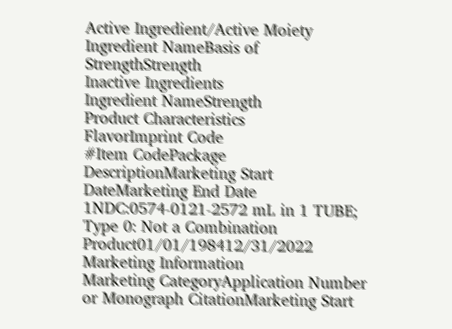Active Ingredient/Active Moiety
Ingredient NameBasis of StrengthStrength
Inactive Ingredients
Ingredient NameStrength
Product Characteristics
FlavorImprint Code
#Item CodePackage DescriptionMarketing Start DateMarketing End Date
1NDC:0574-0121-2572 mL in 1 TUBE; Type 0: Not a Combination Product01/01/198412/31/2022
Marketing Information
Marketing CategoryApplication Number or Monograph CitationMarketing Start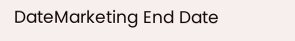DateMarketing End Date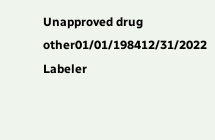Unapproved drug other01/01/198412/31/2022
Labeler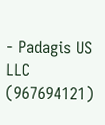- Padagis US LLC (967694121)